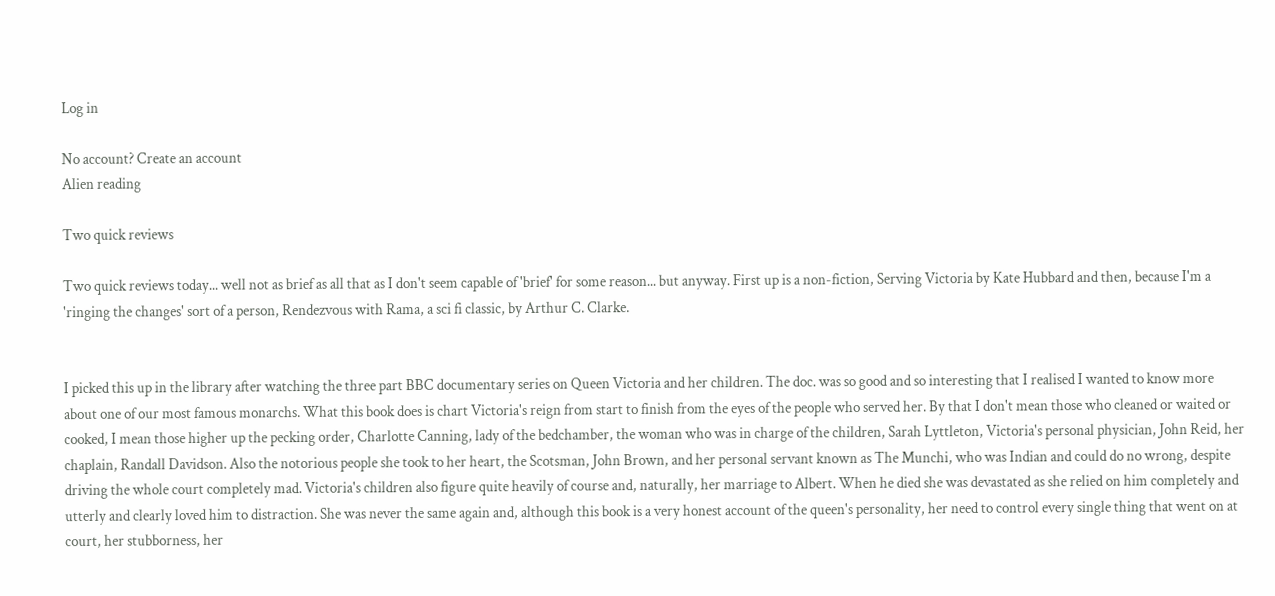Log in

No account? Create an account
Alien reading

Two quick reviews

Two quick reviews today... well not as brief as all that as I don't seem capable of 'brief' for some reason... but anyway. First up is a non-fiction, Serving Victoria by Kate Hubbard and then, because I'm a 'ringing the changes' sort of a person, Rendezvous with Rama, a sci fi classic, by Arthur C. Clarke.


I picked this up in the library after watching the three part BBC documentary series on Queen Victoria and her children. The doc. was so good and so interesting that I realised I wanted to know more about one of our most famous monarchs. What this book does is chart Victoria's reign from start to finish from the eyes of the people who served her. By that I don't mean those who cleaned or waited or cooked, I mean those higher up the pecking order, Charlotte Canning, lady of the bedchamber, the woman who was in charge of the children, Sarah Lyttleton, Victoria's personal physician, John Reid, her chaplain, Randall Davidson. Also the notorious people she took to her heart, the Scotsman, John Brown, and her personal servant known as The Munchi, who was Indian and could do no wrong, despite driving the whole court completely mad. Victoria's children also figure quite heavily of course and, naturally, her marriage to Albert. When he died she was devastated as she relied on him completely and utterly and clearly loved him to distraction. She was never the same again and, although this book is a very honest account of the queen's personality, her need to control every single thing that went on at court, her stubborness, her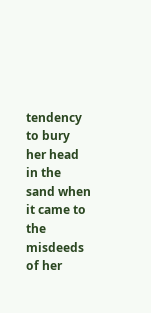tendency to bury her head in the sand when it came to the misdeeds of her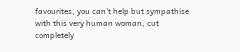favourites, you can't help but sympathise with this very human woman, cut completely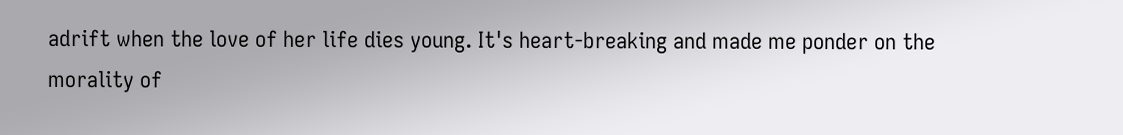adrift when the love of her life dies young. It's heart-breaking and made me ponder on the morality of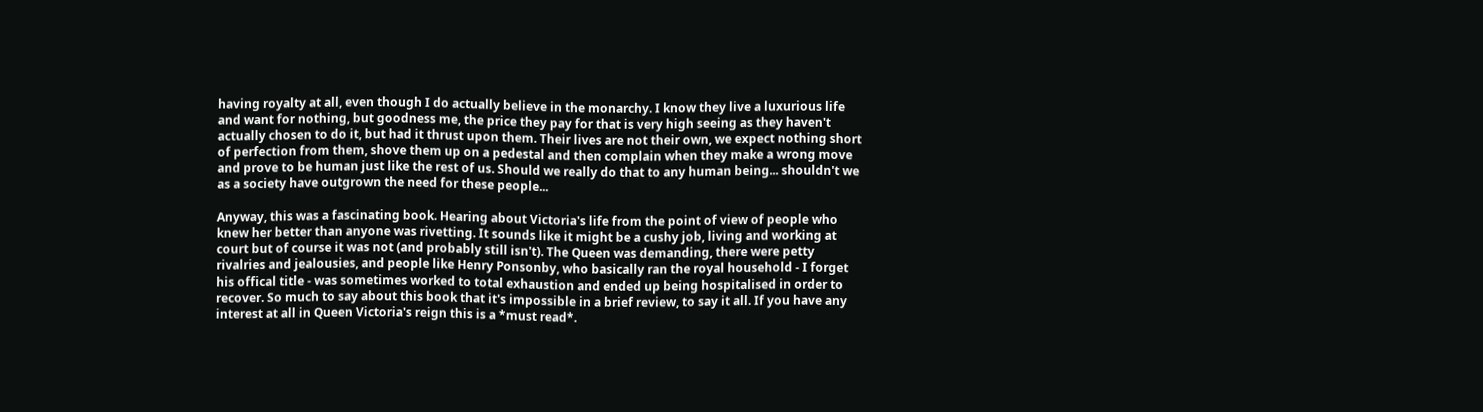having royalty at all, even though I do actually believe in the monarchy. I know they live a luxurious life and want for nothing, but goodness me, the price they pay for that is very high seeing as they haven't actually chosen to do it, but had it thrust upon them. Their lives are not their own, we expect nothing short of perfection from them, shove them up on a pedestal and then complain when they make a wrong move and prove to be human just like the rest of us. Should we really do that to any human being... shouldn't we as a society have outgrown the need for these people...

Anyway, this was a fascinating book. Hearing about Victoria's life from the point of view of people who knew her better than anyone was rivetting. It sounds like it might be a cushy job, living and working at court but of course it was not (and probably still isn't). The Queen was demanding, there were petty rivalries and jealousies, and people like Henry Ponsonby, who basically ran the royal household - I forget his offical title - was sometimes worked to total exhaustion and ended up being hospitalised in order to recover. So much to say about this book that it's impossible in a brief review, to say it all. If you have any interest at all in Queen Victoria's reign this is a *must read*.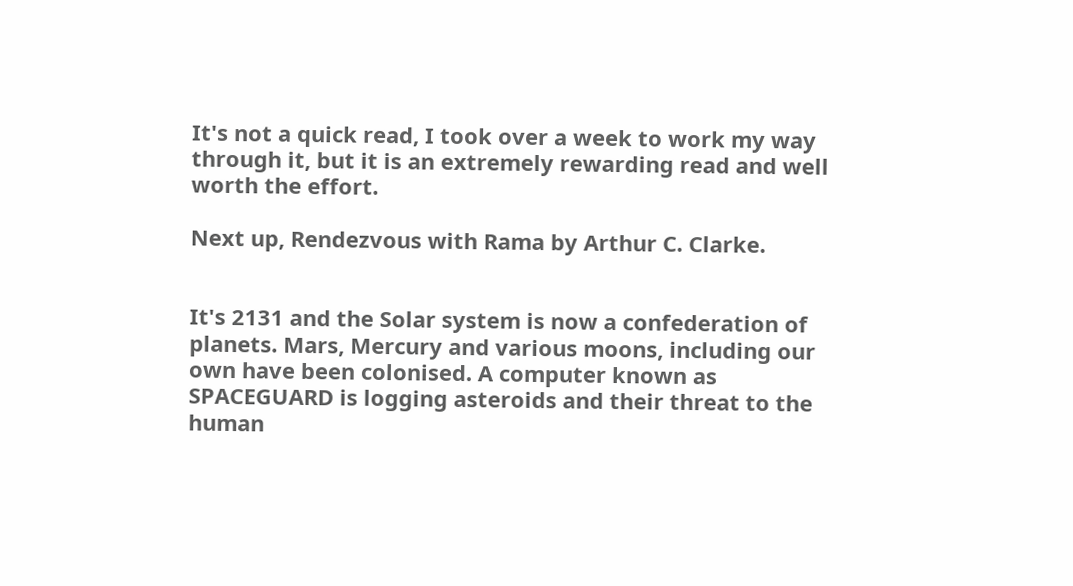It's not a quick read, I took over a week to work my way through it, but it is an extremely rewarding read and well worth the effort.

Next up, Rendezvous with Rama by Arthur C. Clarke.


It's 2131 and the Solar system is now a confederation of planets. Mars, Mercury and various moons, including our own have been colonised. A computer known as SPACEGUARD is logging asteroids and their threat to the human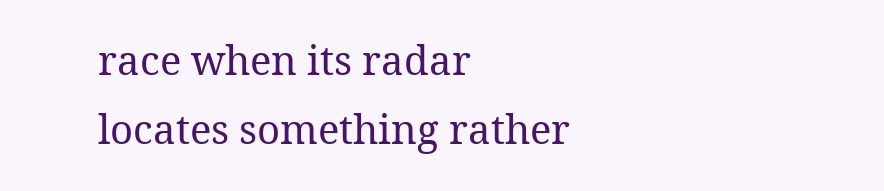race when its radar locates something rather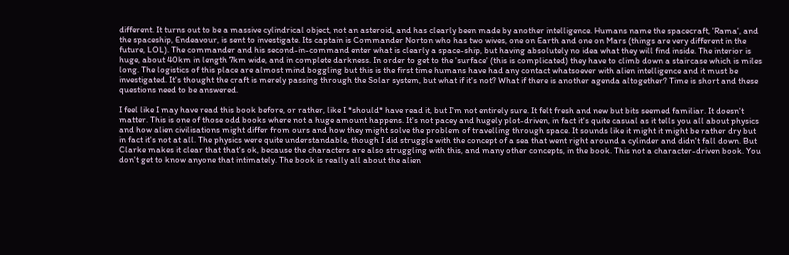different. It turns out to be a massive cylindrical object, not an asteroid, and has clearly been made by another intelligence. Humans name the spacecraft, 'Rama', and the spaceship, Endeavour, is sent to investigate. Its captain is Commander Norton who has two wives, one on Earth and one on Mars (things are very different in the future, LOL). The commander and his second-in-command enter what is clearly a space-ship, but having absolutely no idea what they will find inside. The interior is huge, about 40km in length 7km wide, and in complete darkness. In order to get to the 'surface' (this is complicated) they have to climb down a staircase which is miles long. The logistics of this place are almost mind boggling but this is the first time humans have had any contact whatsoever with alien intelligence and it must be investigated. It's thought the craft is merely passing through the Solar system, but what if it's not? What if there is another agenda altogether? Time is short and these questions need to be answered.

I feel like I may have read this book before, or rather, like I *should* have read it, but I'm not entirely sure. It felt fresh and new but bits seemed familiar. It doesn't matter. This is one of those odd books where not a huge amount happens. It's not pacey and hugely plot-driven, in fact it's quite casual as it tells you all about physics and how alien civilisations might differ from ours and how they might solve the problem of travelling through space. It sounds like it might it might be rather dry but in fact it's not at all. The physics were quite understandable, though I did struggle with the concept of a sea that went right around a cylinder and didn't fall down. But Clarke makes it clear that that's ok, because the characters are also struggling with this, and many other concepts, in the book. This not a character-driven book. You don't get to know anyone that intimately. The book is really all about the alien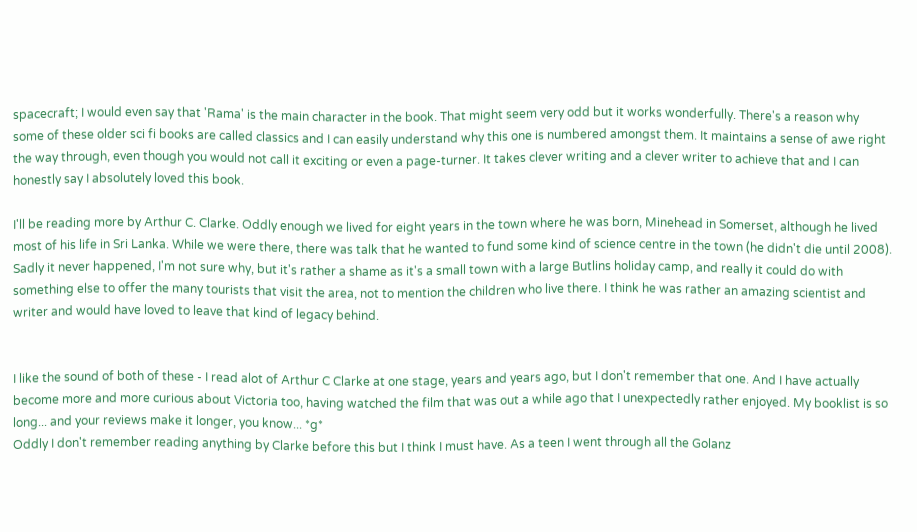spacecraft; I would even say that 'Rama' is the main character in the book. That might seem very odd but it works wonderfully. There's a reason why some of these older sci fi books are called classics and I can easily understand why this one is numbered amongst them. It maintains a sense of awe right the way through, even though you would not call it exciting or even a page-turner. It takes clever writing and a clever writer to achieve that and I can honestly say I absolutely loved this book.

I'll be reading more by Arthur C. Clarke. Oddly enough we lived for eight years in the town where he was born, Minehead in Somerset, although he lived most of his life in Sri Lanka. While we were there, there was talk that he wanted to fund some kind of science centre in the town (he didn't die until 2008). Sadly it never happened, I'm not sure why, but it's rather a shame as it's a small town with a large Butlins holiday camp, and really it could do with something else to offer the many tourists that visit the area, not to mention the children who live there. I think he was rather an amazing scientist and writer and would have loved to leave that kind of legacy behind.


I like the sound of both of these - I read alot of Arthur C Clarke at one stage, years and years ago, but I don't remember that one. And I have actually become more and more curious about Victoria too, having watched the film that was out a while ago that I unexpectedly rather enjoyed. My booklist is so long... and your reviews make it longer, you know... *g*
Oddly I don't remember reading anything by Clarke before this but I think I must have. As a teen I went through all the Golanz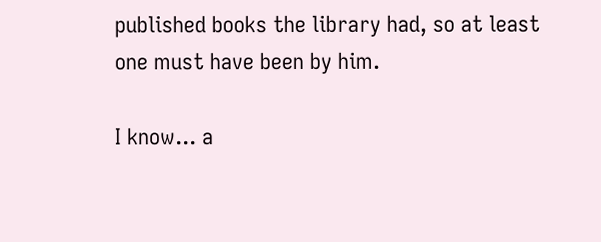published books the library had, so at least one must have been by him.

I know... a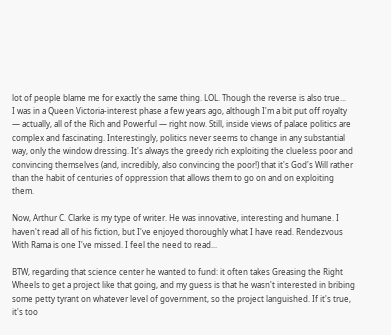lot of people blame me for exactly the same thing. LOL. Though the reverse is also true...
I was in a Queen Victoria-interest phase a few years ago, although I'm a bit put off royalty — actually, all of the Rich and Powerful — right now. Still, inside views of palace politics are complex and fascinating. Interestingly, politics never seems to change in any substantial way, only the window dressing. It's always the greedy rich exploiting the clueless poor and convincing themselves (and, incredibly, also convincing the poor!) that it's God's Will rather than the habit of centuries of oppression that allows them to go on and on exploiting them.

Now, Arthur C. Clarke is my type of writer. He was innovative, interesting and humane. I haven't read all of his fiction, but I've enjoyed thoroughly what I have read. Rendezvous With Rama is one I've missed. I feel the need to read...

BTW, regarding that science center he wanted to fund: it often takes Greasing the Right Wheels to get a project like that going, and my guess is that he wasn't interested in bribing some petty tyrant on whatever level of government, so the project languished. If it's true, it's too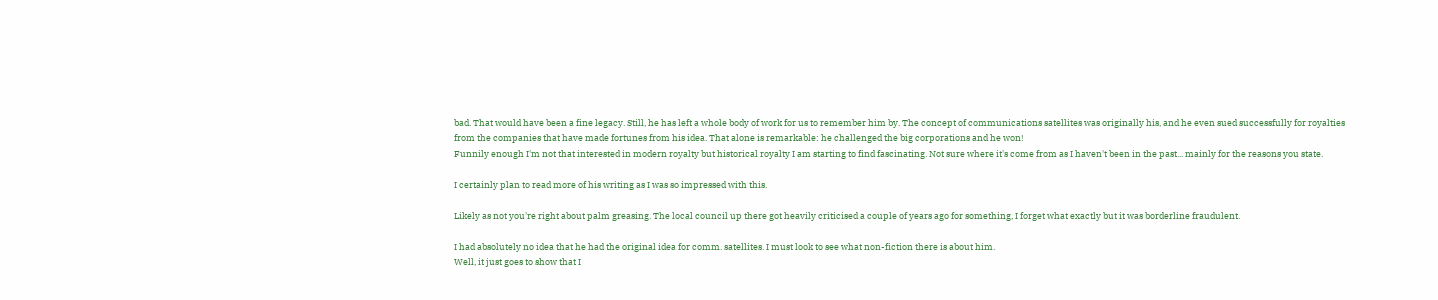bad. That would have been a fine legacy. Still, he has left a whole body of work for us to remember him by. The concept of communications satellites was originally his, and he even sued successfully for royalties from the companies that have made fortunes from his idea. That alone is remarkable: he challenged the big corporations and he won!
Funnily enough I'm not that interested in modern royalty but historical royalty I am starting to find fascinating. Not sure where it's come from as I haven't been in the past... mainly for the reasons you state.

I certainly plan to read more of his writing as I was so impressed with this.

Likely as not you're right about palm greasing. The local council up there got heavily criticised a couple of years ago for something, I forget what exactly but it was borderline fraudulent.

I had absolutely no idea that he had the original idea for comm. satellites. I must look to see what non-fiction there is about him.
Well, it just goes to show that I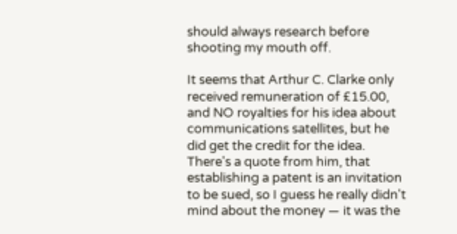should always research before shooting my mouth off.

It seems that Arthur C. Clarke only received remuneration of £15.00, and NO royalties for his idea about communications satellites, but he did get the credit for the idea. There's a quote from him, that establishing a patent is an invitation to be sued, so I guess he really didn't mind about the money — it was the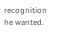recognition he wanted.